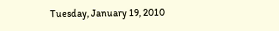Tuesday, January 19, 2010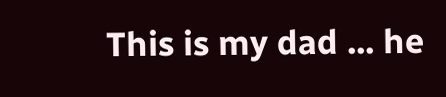This is my dad ... he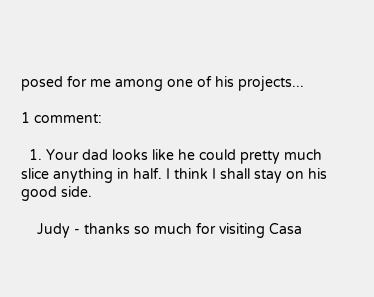posed for me among one of his projects...

1 comment:

  1. Your dad looks like he could pretty much slice anything in half. I think I shall stay on his good side.

    Judy - thanks so much for visiting Casa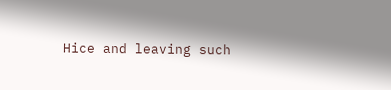Hice and leaving such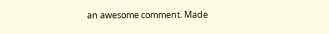an awesome comment. Made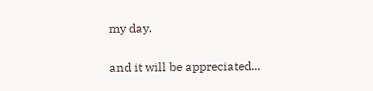my day.


and it will be appreciated...